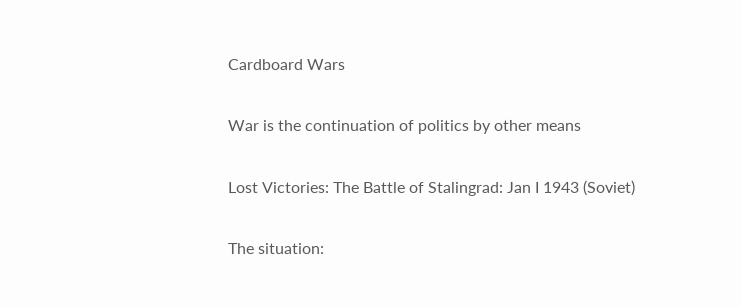Cardboard Wars

War is the continuation of politics by other means

Lost Victories: The Battle of Stalingrad: Jan I 1943 (Soviet)

The situation: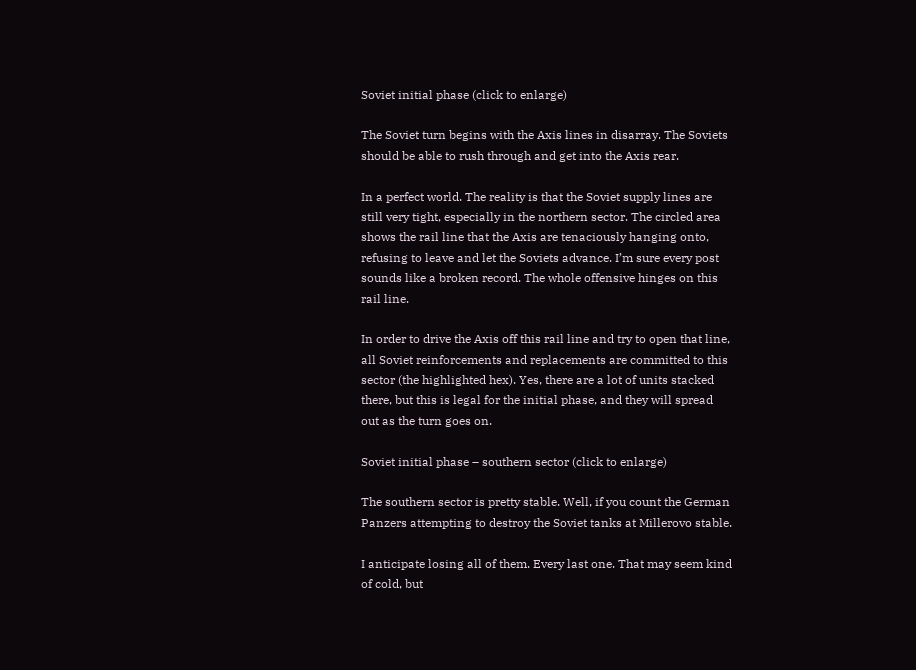Soviet initial phase (click to enlarge)

The Soviet turn begins with the Axis lines in disarray. The Soviets should be able to rush through and get into the Axis rear.

In a perfect world. The reality is that the Soviet supply lines are still very tight, especially in the northern sector. The circled area shows the rail line that the Axis are tenaciously hanging onto, refusing to leave and let the Soviets advance. I’m sure every post sounds like a broken record. The whole offensive hinges on this rail line.

In order to drive the Axis off this rail line and try to open that line, all Soviet reinforcements and replacements are committed to this sector (the highlighted hex). Yes, there are a lot of units stacked there, but this is legal for the initial phase, and they will spread out as the turn goes on.

Soviet initial phase – southern sector (click to enlarge)

The southern sector is pretty stable. Well, if you count the German Panzers attempting to destroy the Soviet tanks at Millerovo stable.

I anticipate losing all of them. Every last one. That may seem kind of cold, but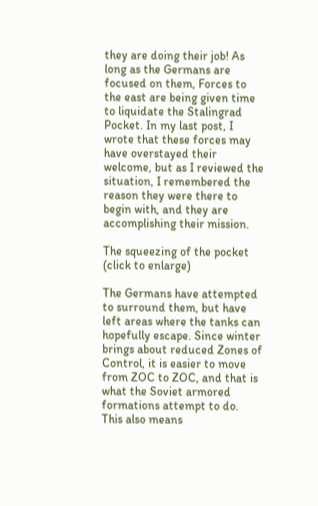they are doing their job! As long as the Germans are focused on them, Forces to the east are being given time to liquidate the Stalingrad Pocket. In my last post, I wrote that these forces may have overstayed their welcome, but as I reviewed the situation, I remembered the reason they were there to begin with, and they are accomplishing their mission.

The squeezing of the pocket (click to enlarge)

The Germans have attempted to surround them, but have left areas where the tanks can hopefully escape. Since winter brings about reduced Zones of Control, it is easier to move from ZOC to ZOC, and that is what the Soviet armored formations attempt to do. This also means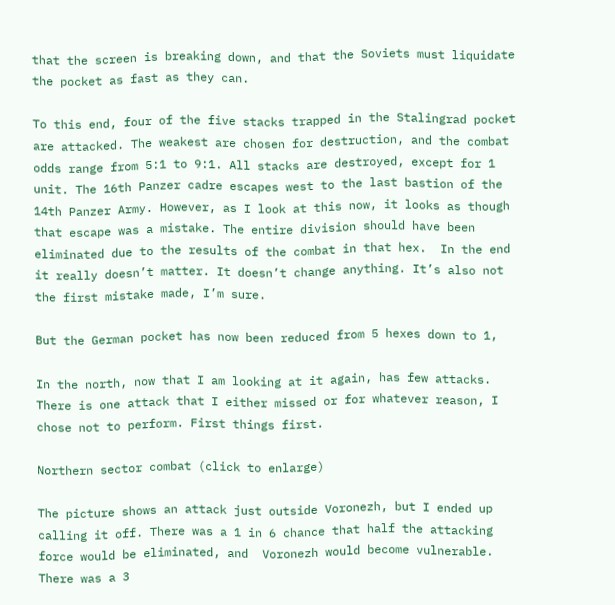that the screen is breaking down, and that the Soviets must liquidate the pocket as fast as they can.

To this end, four of the five stacks trapped in the Stalingrad pocket are attacked. The weakest are chosen for destruction, and the combat odds range from 5:1 to 9:1. All stacks are destroyed, except for 1 unit. The 16th Panzer cadre escapes west to the last bastion of the 14th Panzer Army. However, as I look at this now, it looks as though that escape was a mistake. The entire division should have been eliminated due to the results of the combat in that hex.  In the end it really doesn’t matter. It doesn’t change anything. It’s also not the first mistake made, I’m sure.

But the German pocket has now been reduced from 5 hexes down to 1,

In the north, now that I am looking at it again, has few attacks. There is one attack that I either missed or for whatever reason, I chose not to perform. First things first.

Northern sector combat (click to enlarge)

The picture shows an attack just outside Voronezh, but I ended up calling it off. There was a 1 in 6 chance that half the attacking force would be eliminated, and  Voronezh would become vulnerable. There was a 3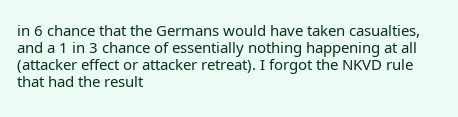in 6 chance that the Germans would have taken casualties, and a 1 in 3 chance of essentially nothing happening at all (attacker effect or attacker retreat). I forgot the NKVD rule that had the result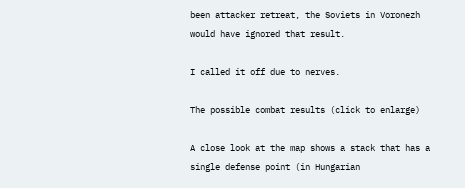been attacker retreat, the Soviets in Voronezh would have ignored that result.

I called it off due to nerves.

The possible combat results (click to enlarge)

A close look at the map shows a stack that has a single defense point (in Hungarian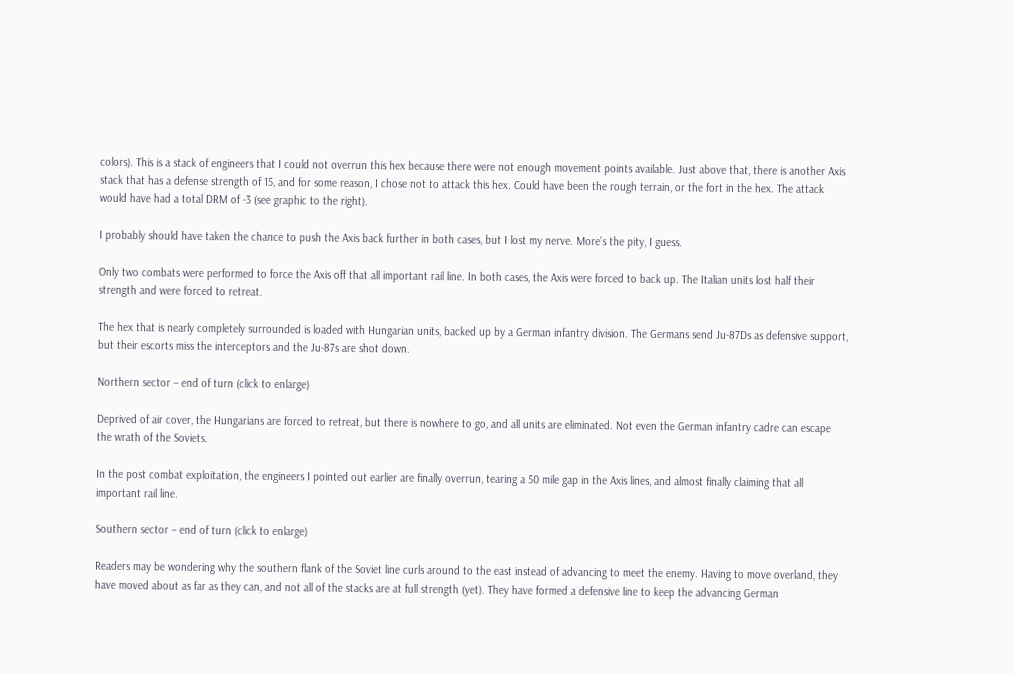colors). This is a stack of engineers that I could not overrun this hex because there were not enough movement points available. Just above that, there is another Axis stack that has a defense strength of 15, and for some reason, I chose not to attack this hex. Could have been the rough terrain, or the fort in the hex. The attack would have had a total DRM of -3 (see graphic to the right).

I probably should have taken the chance to push the Axis back further in both cases, but I lost my nerve. More’s the pity, I guess.

Only two combats were performed to force the Axis off that all important rail line. In both cases, the Axis were forced to back up. The Italian units lost half their strength and were forced to retreat.

The hex that is nearly completely surrounded is loaded with Hungarian units, backed up by a German infantry division. The Germans send Ju-87Ds as defensive support, but their escorts miss the interceptors and the Ju-87s are shot down.

Northern sector – end of turn (click to enlarge)

Deprived of air cover, the Hungarians are forced to retreat, but there is nowhere to go, and all units are eliminated. Not even the German infantry cadre can escape the wrath of the Soviets.

In the post combat exploitation, the engineers I pointed out earlier are finally overrun, tearing a 50 mile gap in the Axis lines, and almost finally claiming that all important rail line.

Southern sector – end of turn (click to enlarge)

Readers may be wondering why the southern flank of the Soviet line curls around to the east instead of advancing to meet the enemy. Having to move overland, they have moved about as far as they can, and not all of the stacks are at full strength (yet). They have formed a defensive line to keep the advancing German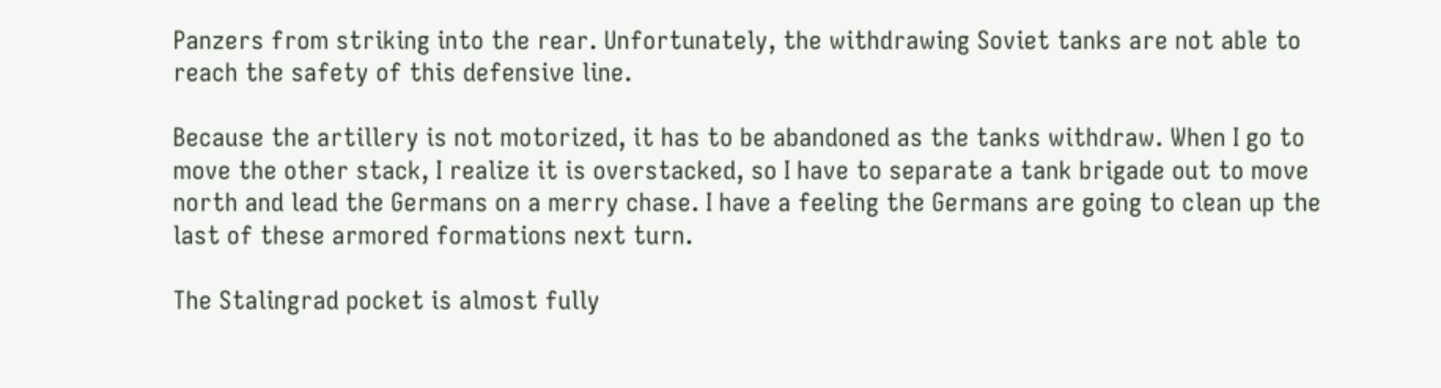Panzers from striking into the rear. Unfortunately, the withdrawing Soviet tanks are not able to reach the safety of this defensive line.

Because the artillery is not motorized, it has to be abandoned as the tanks withdraw. When I go to move the other stack, I realize it is overstacked, so I have to separate a tank brigade out to move north and lead the Germans on a merry chase. I have a feeling the Germans are going to clean up the last of these armored formations next turn.

The Stalingrad pocket is almost fully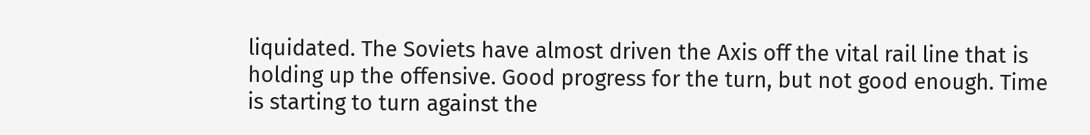liquidated. The Soviets have almost driven the Axis off the vital rail line that is holding up the offensive. Good progress for the turn, but not good enough. Time is starting to turn against the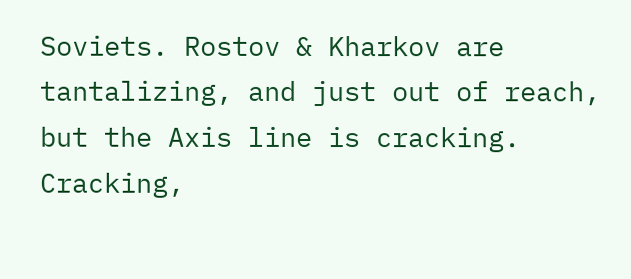Soviets. Rostov & Kharkov are tantalizing, and just out of reach, but the Axis line is cracking. Cracking,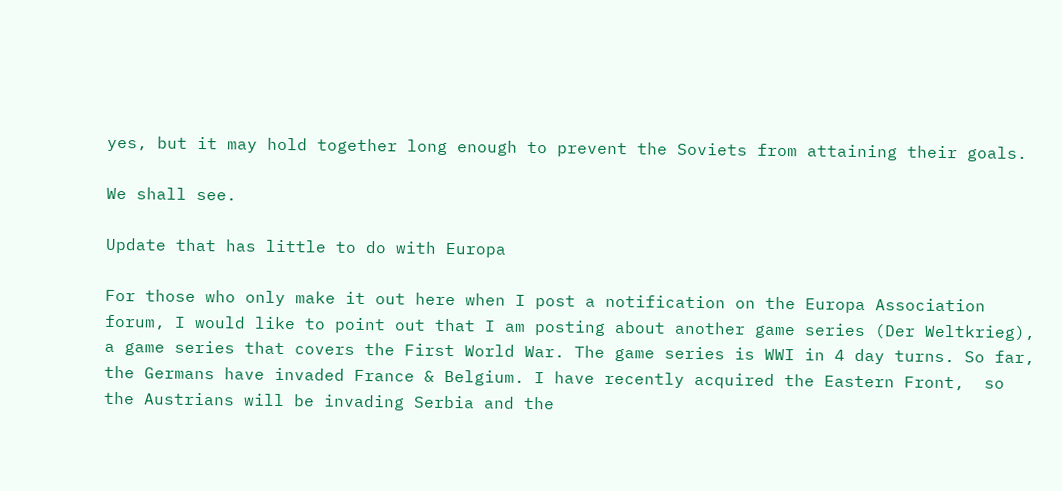yes, but it may hold together long enough to prevent the Soviets from attaining their goals.

We shall see.

Update that has little to do with Europa

For those who only make it out here when I post a notification on the Europa Association forum, I would like to point out that I am posting about another game series (Der Weltkrieg), a game series that covers the First World War. The game series is WWI in 4 day turns. So far, the Germans have invaded France & Belgium. I have recently acquired the Eastern Front,  so the Austrians will be invading Serbia and the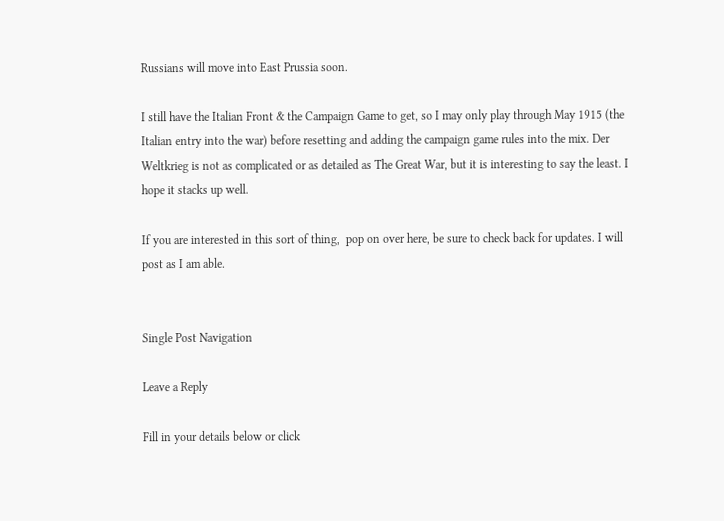Russians will move into East Prussia soon.

I still have the Italian Front & the Campaign Game to get, so I may only play through May 1915 (the Italian entry into the war) before resetting and adding the campaign game rules into the mix. Der Weltkrieg is not as complicated or as detailed as The Great War, but it is interesting to say the least. I hope it stacks up well.

If you are interested in this sort of thing,  pop on over here, be sure to check back for updates. I will post as I am able.


Single Post Navigation

Leave a Reply

Fill in your details below or click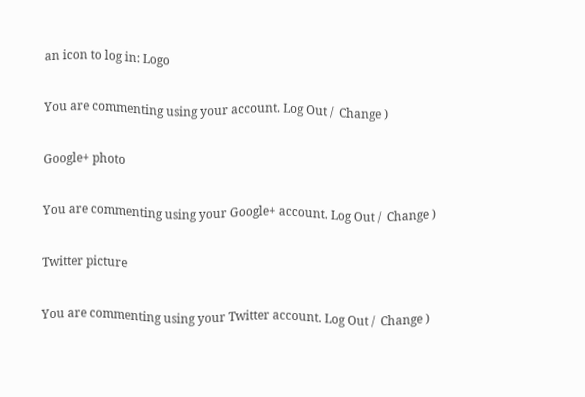an icon to log in: Logo

You are commenting using your account. Log Out /  Change )

Google+ photo

You are commenting using your Google+ account. Log Out /  Change )

Twitter picture

You are commenting using your Twitter account. Log Out /  Change )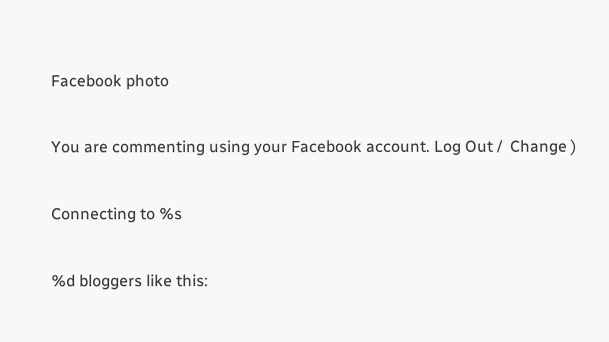Facebook photo

You are commenting using your Facebook account. Log Out /  Change )

Connecting to %s

%d bloggers like this: